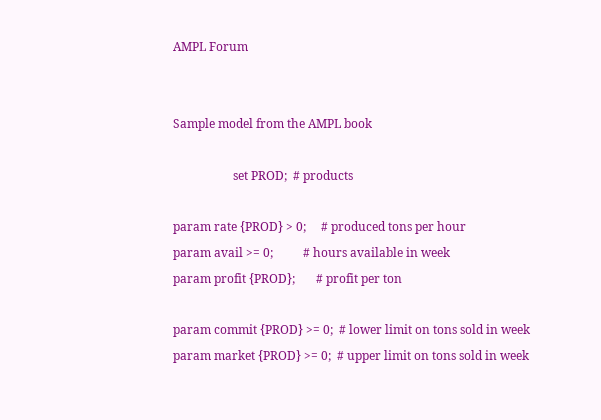AMPL Forum


Sample model from the AMPL book

                    set PROD;  # products

param rate {PROD} > 0;     # produced tons per hour
param avail >= 0;          # hours available in week
param profit {PROD};       # profit per ton

param commit {PROD} >= 0;  # lower limit on tons sold in week
param market {PROD} >= 0;  # upper limit on tons sold in week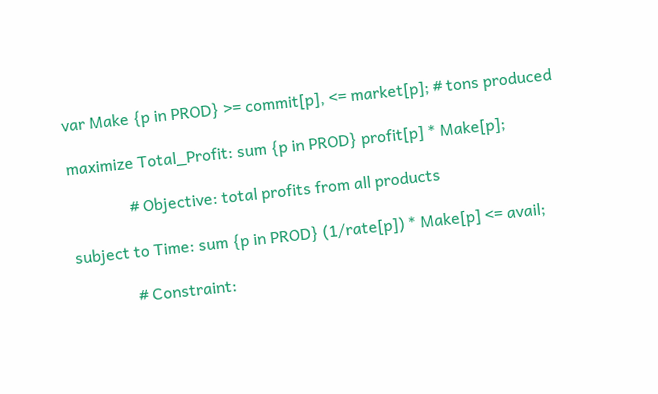var Make {p in PROD} >= commit[p], <= market[p]; # tons produced

maximize Total_Profit: sum {p in PROD} profit[p] * Make[p];

               # Objective: total profits from all products

subject to Time: sum {p in PROD} (1/rate[p]) * Make[p] <= avail;

               # Constraint: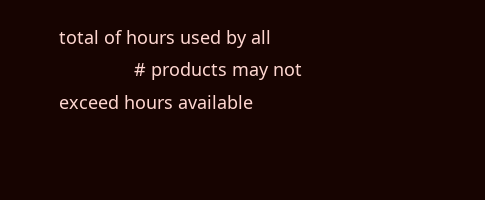total of hours used by all
               # products may not exceed hours available